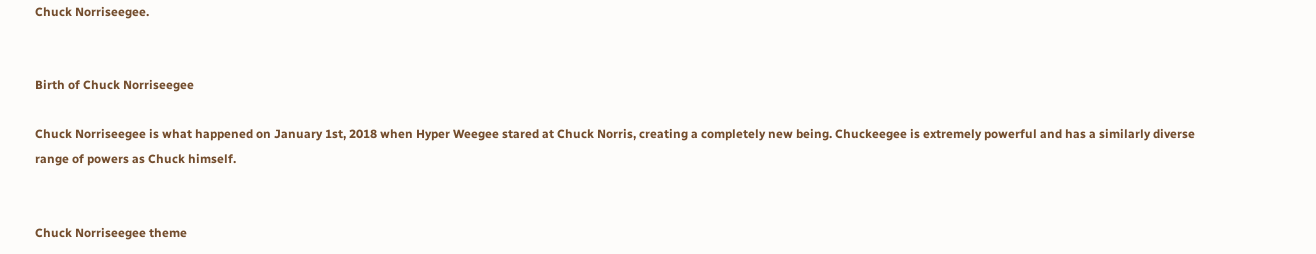Chuck Norriseegee.


Birth of Chuck Norriseegee

Chuck Norriseegee is what happened on January 1st, 2018 when Hyper Weegee stared at Chuck Norris, creating a completely new being. Chuckeegee is extremely powerful and has a similarly diverse range of powers as Chuck himself.


Chuck Norriseegee theme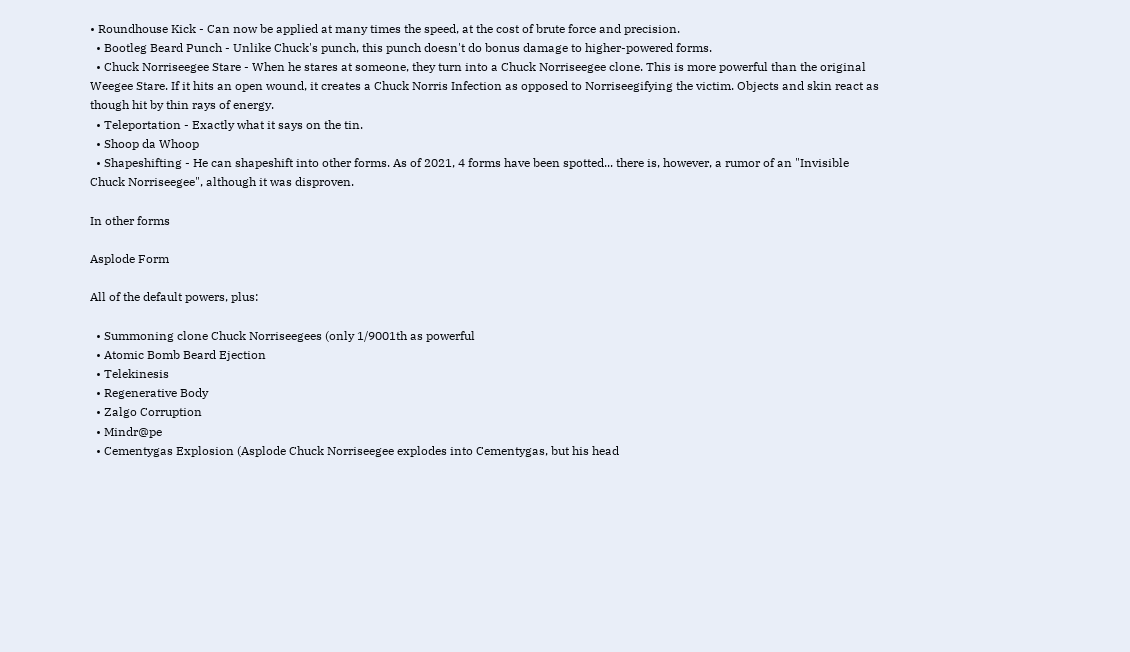• Roundhouse Kick - Can now be applied at many times the speed, at the cost of brute force and precision.
  • Bootleg Beard Punch - Unlike Chuck's punch, this punch doesn't do bonus damage to higher-powered forms.
  • Chuck Norriseegee Stare - When he stares at someone, they turn into a Chuck Norriseegee clone. This is more powerful than the original Weegee Stare. If it hits an open wound, it creates a Chuck Norris Infection as opposed to Norriseegifying the victim. Objects and skin react as though hit by thin rays of energy.
  • Teleportation - Exactly what it says on the tin.
  • Shoop da Whoop
  • Shapeshifting - He can shapeshift into other forms. As of 2021, 4 forms have been spotted... there is, however, a rumor of an "Invisible Chuck Norriseegee", although it was disproven.

In other forms

Asplode Form

All of the default powers, plus:

  • Summoning clone Chuck Norriseegees (only 1/9001th as powerful
  • Atomic Bomb Beard Ejection
  • Telekinesis
  • Regenerative Body
  • Zalgo Corruption
  • Mindr@pe
  • Cementygas Explosion (Asplode Chuck Norriseegee explodes into Cementygas, but his head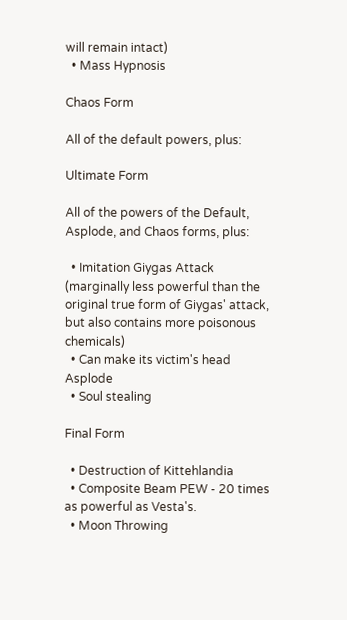will remain intact)
  • Mass Hypnosis

Chaos Form

All of the default powers, plus:

Ultimate Form

All of the powers of the Default, Asplode, and Chaos forms, plus:

  • Imitation Giygas Attack (marginally less powerful than the original true form of Giygas' attack, but also contains more poisonous chemicals)
  • Can make its victim's head Asplode
  • Soul stealing

Final Form

  • Destruction of Kittehlandia
  • Composite Beam PEW - 20 times as powerful as Vesta's.
  • Moon Throwing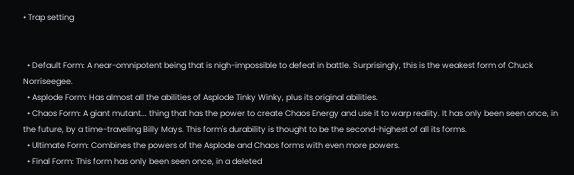• Trap setting


  • Default Form: A near-omnipotent being that is nigh-impossible to defeat in battle. Surprisingly, this is the weakest form of Chuck Norriseegee.
  • Asplode Form: Has almost all the abilities of Asplode Tinky Winky, plus its original abilities.
  • Chaos Form: A giant mutant... thing that has the power to create Chaos Energy and use it to warp reality. It has only been seen once, in the future, by a time-traveling Billy Mays. This form's durability is thought to be the second-highest of all its forms.
  • Ultimate Form: Combines the powers of the Asplode and Chaos forms with even more powers.
  • Final Form: This form has only been seen once, in a deleted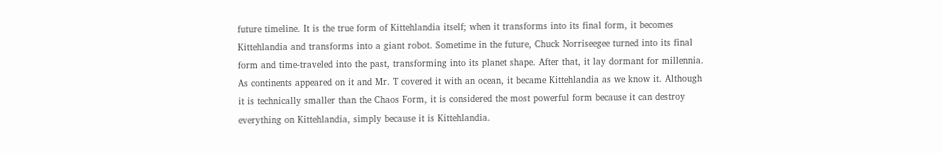future timeline. It is the true form of Kittehlandia itself; when it transforms into its final form, it becomes Kittehlandia and transforms into a giant robot. Sometime in the future, Chuck Norriseegee turned into its final form and time-traveled into the past, transforming into its planet shape. After that, it lay dormant for millennia. As continents appeared on it and Mr. T covered it with an ocean, it became Kittehlandia as we know it. Although it is technically smaller than the Chaos Form, it is considered the most powerful form because it can destroy everything on Kittehlandia, simply because it is Kittehlandia.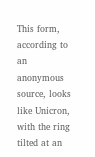This form, according to an anonymous source, looks like Unicron, with the ring tilted at an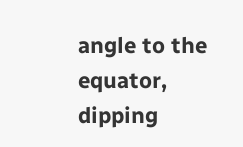angle to the equator, dipping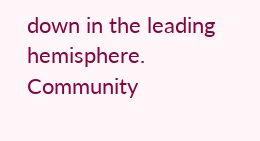down in the leading hemisphere.
Community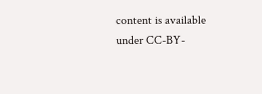content is available under CC-BY-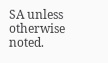SA unless otherwise noted.